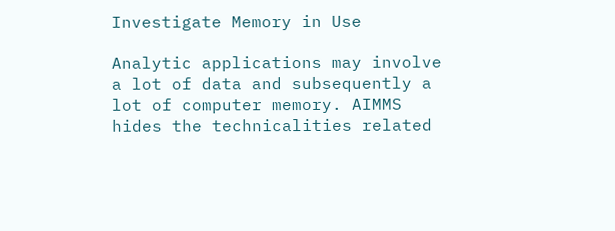Investigate Memory in Use

Analytic applications may involve a lot of data and subsequently a lot of computer memory. AIMMS hides the technicalities related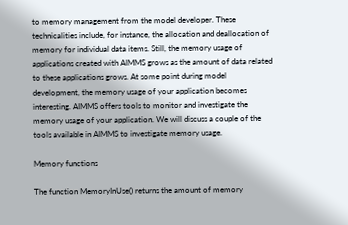to memory management from the model developer. These technicalities include, for instance, the allocation and deallocation of memory for individual data items. Still, the memory usage of applications created with AIMMS grows as the amount of data related to these applications grows. At some point during model development, the memory usage of your application becomes interesting. AIMMS offers tools to monitor and investigate the memory usage of your application. We will discuss a couple of the tools available in AIMMS to investigate memory usage.

Memory functions

The function MemoryInUse() returns the amount of memory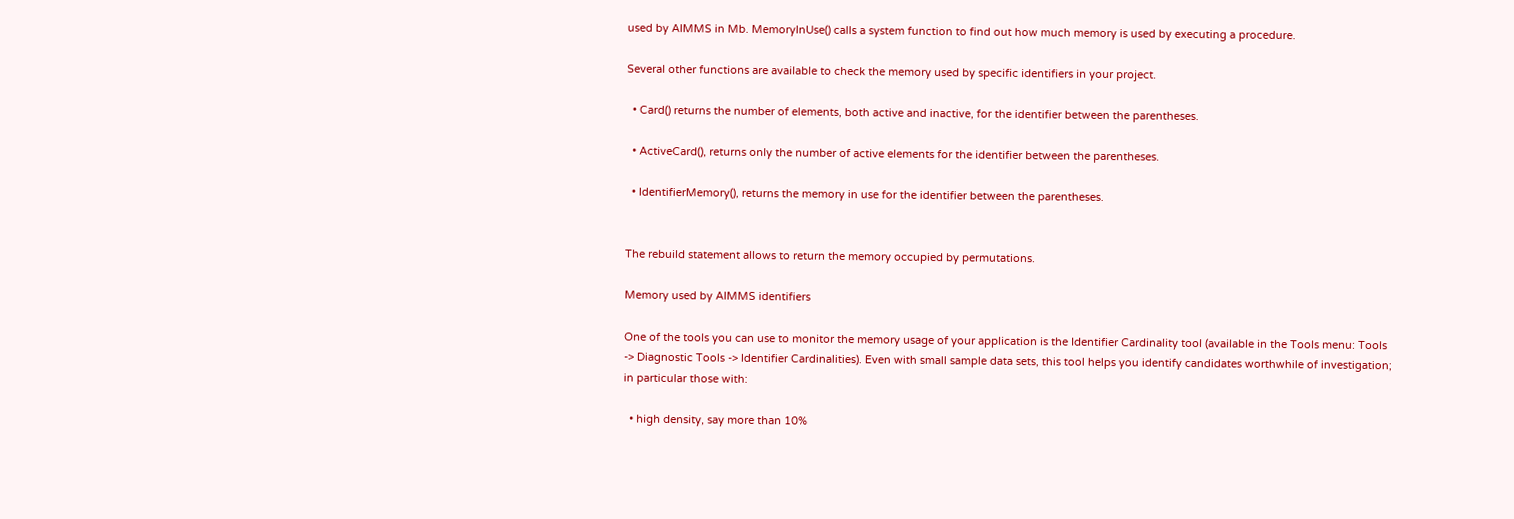used by AIMMS in Mb. MemoryInUse() calls a system function to find out how much memory is used by executing a procedure.

Several other functions are available to check the memory used by specific identifiers in your project.

  • Card() returns the number of elements, both active and inactive, for the identifier between the parentheses.

  • ActiveCard(), returns only the number of active elements for the identifier between the parentheses.

  • IdentifierMemory(), returns the memory in use for the identifier between the parentheses.


The rebuild statement allows to return the memory occupied by permutations.

Memory used by AIMMS identifiers

One of the tools you can use to monitor the memory usage of your application is the Identifier Cardinality tool (available in the Tools menu: Tools -> Diagnostic Tools -> Identifier Cardinalities). Even with small sample data sets, this tool helps you identify candidates worthwhile of investigation; in particular those with:

  • high density, say more than 10%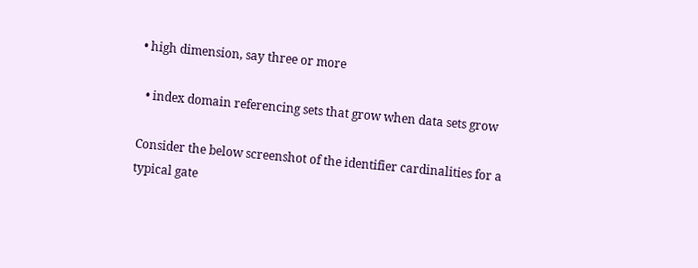• high dimension, say three or more

  • index domain referencing sets that grow when data sets grow

Consider the below screenshot of the identifier cardinalities for a typical gate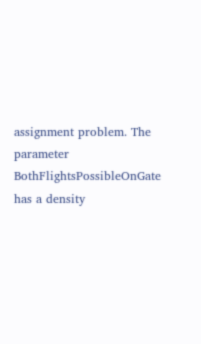assignment problem. The parameter BothFlightsPossibleOnGate has a density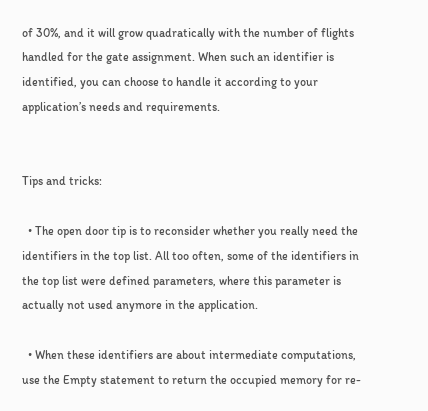of 30%, and it will grow quadratically with the number of flights handled for the gate assignment. When such an identifier is identified, you can choose to handle it according to your application’s needs and requirements.


Tips and tricks:

  • The open door tip is to reconsider whether you really need the identifiers in the top list. All too often, some of the identifiers in the top list were defined parameters, where this parameter is actually not used anymore in the application.

  • When these identifiers are about intermediate computations, use the Empty statement to return the occupied memory for re-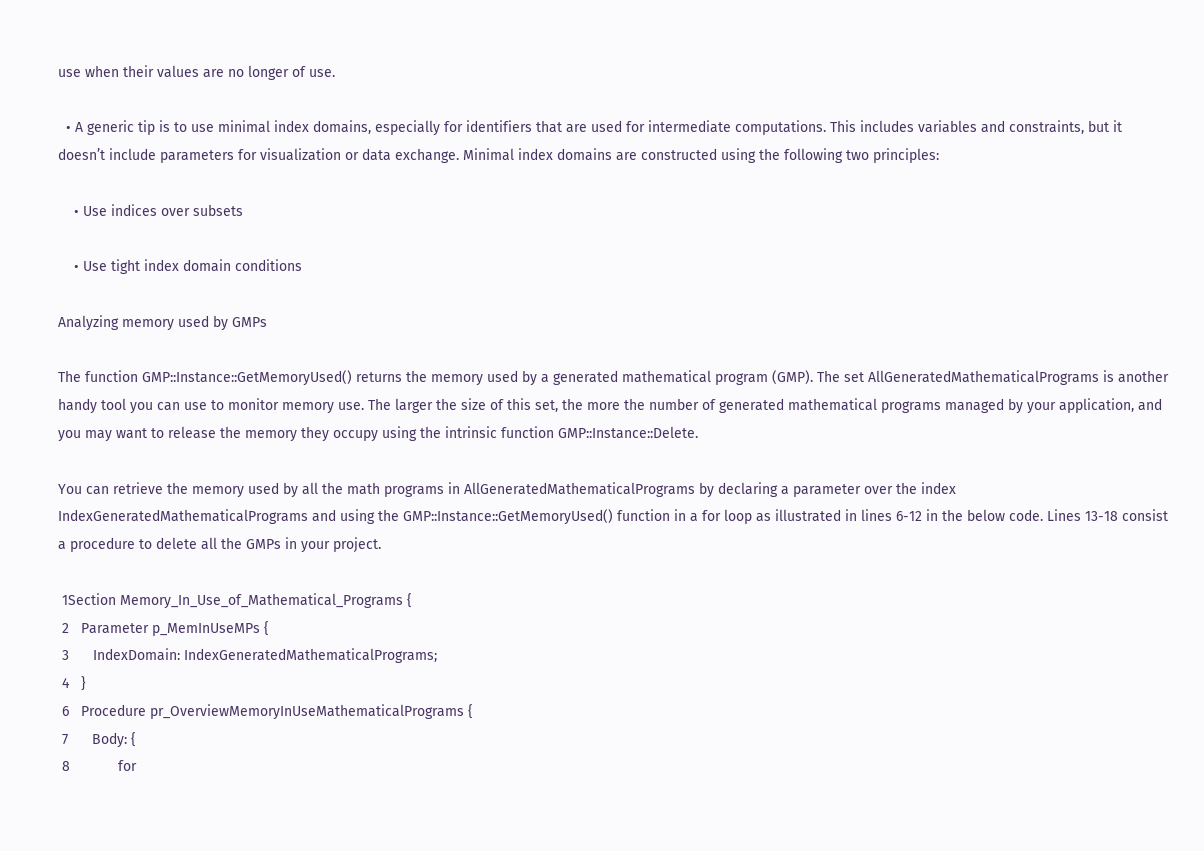use when their values are no longer of use.

  • A generic tip is to use minimal index domains, especially for identifiers that are used for intermediate computations. This includes variables and constraints, but it doesn’t include parameters for visualization or data exchange. Minimal index domains are constructed using the following two principles:

    • Use indices over subsets

    • Use tight index domain conditions

Analyzing memory used by GMPs

The function GMP::Instance::GetMemoryUsed() returns the memory used by a generated mathematical program (GMP). The set AllGeneratedMathematicalPrograms is another handy tool you can use to monitor memory use. The larger the size of this set, the more the number of generated mathematical programs managed by your application, and you may want to release the memory they occupy using the intrinsic function GMP::Instance::Delete.

You can retrieve the memory used by all the math programs in AllGeneratedMathematicalPrograms by declaring a parameter over the index IndexGeneratedMathematicalPrograms and using the GMP::Instance::GetMemoryUsed() function in a for loop as illustrated in lines 6-12 in the below code. Lines 13-18 consist a procedure to delete all the GMPs in your project.

 1Section Memory_In_Use_of_Mathematical_Programs {
 2   Parameter p_MemInUseMPs {
 3      IndexDomain: IndexGeneratedMathematicalPrograms;
 4   }
 6   Procedure pr_OverviewMemoryInUseMathematicalPrograms {
 7      Body: {
 8            for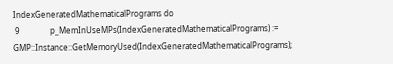IndexGeneratedMathematicalPrograms do
 9               p_MemInUseMPs(IndexGeneratedMathematicalPrograms) := GMP::Instance::GetMemoryUsed(IndexGeneratedMathematicalPrograms);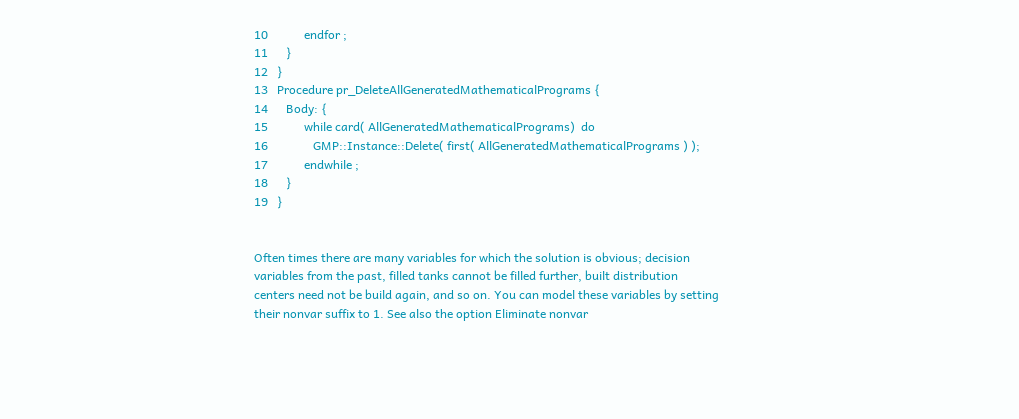10            endfor ;
11      }
12   }
13   Procedure pr_DeleteAllGeneratedMathematicalPrograms {
14      Body: {
15            while card( AllGeneratedMathematicalPrograms)  do
16               GMP::Instance::Delete( first( AllGeneratedMathematicalPrograms ) );
17            endwhile ;
18      }
19   }


Often times there are many variables for which the solution is obvious; decision variables from the past, filled tanks cannot be filled further, built distribution centers need not be build again, and so on. You can model these variables by setting their nonvar suffix to 1. See also the option Eliminate nonvar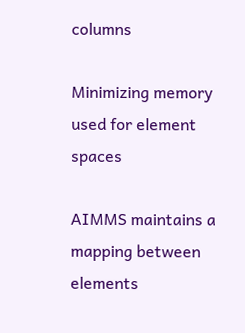columns

Minimizing memory used for element spaces

AIMMS maintains a mapping between elements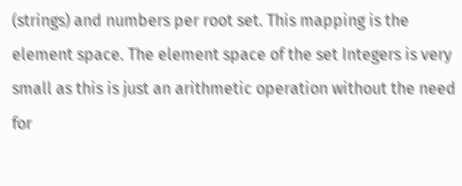(strings) and numbers per root set. This mapping is the element space. The element space of the set Integers is very small as this is just an arithmetic operation without the need for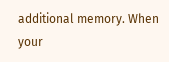additional memory. When your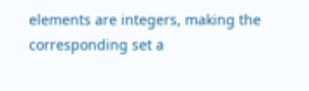elements are integers, making the corresponding set a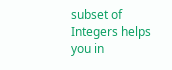subset of Integers helps you in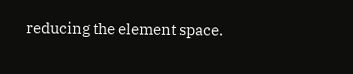reducing the element space.